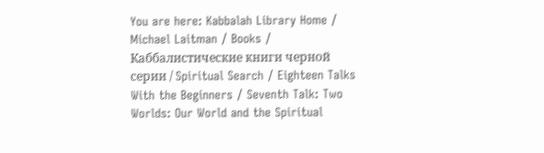You are here: Kabbalah Library Home / Michael Laitman / Books / Каббалистические книги черной серии / Spiritual Search / Eighteen Talks With the Beginners / Seventh Talk: Two Worlds: Our World and the Spiritual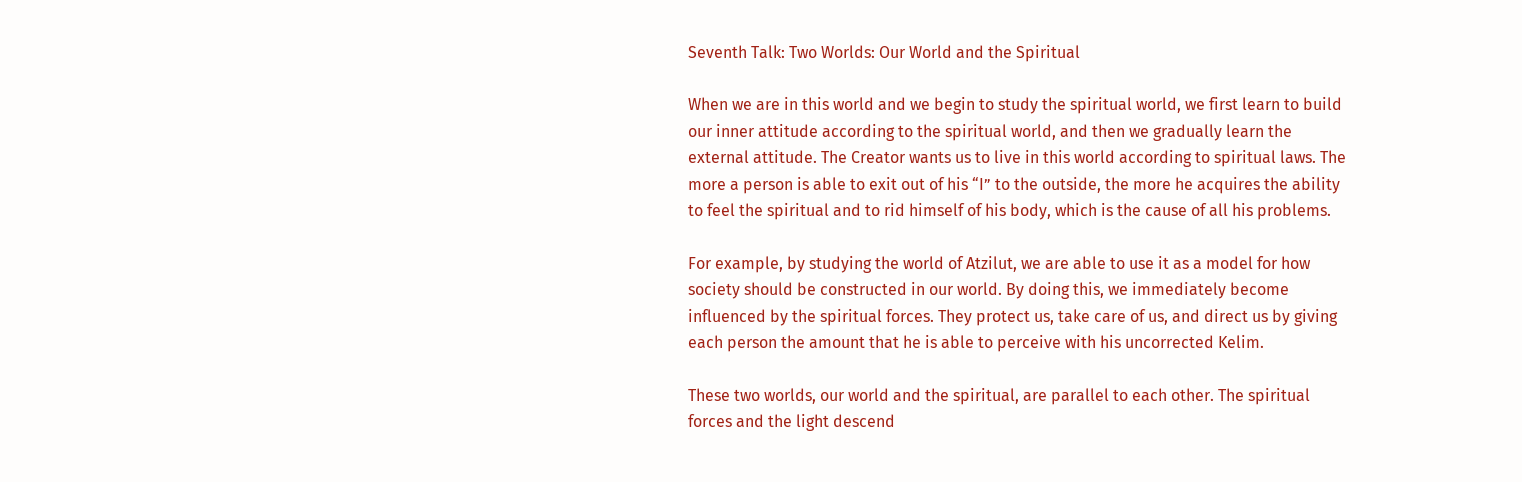Seventh Talk: Two Worlds: Our World and the Spiritual

When we are in this world and we begin to study the spiritual world, we first learn to build our inner attitude according to the spiritual world, and then we gradually learn the external attitude. The Creator wants us to live in this world according to spiritual laws. The more a person is able to exit out of his “I” to the outside, the more he acquires the ability to feel the spiritual and to rid himself of his body, which is the cause of all his problems.

For example, by studying the world of Atzilut, we are able to use it as a model for how society should be constructed in our world. By doing this, we immediately become influenced by the spiritual forces. They protect us, take care of us, and direct us by giving each person the amount that he is able to perceive with his uncorrected Kelim.

These two worlds, our world and the spiritual, are parallel to each other. The spiritual forces and the light descend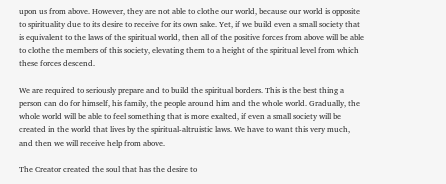upon us from above. However, they are not able to clothe our world, because our world is opposite to spirituality due to its desire to receive for its own sake. Yet, if we build even a small society that is equivalent to the laws of the spiritual world, then all of the positive forces from above will be able to clothe the members of this society, elevating them to a height of the spiritual level from which these forces descend.

We are required to seriously prepare and to build the spiritual borders. This is the best thing a person can do for himself, his family, the people around him and the whole world. Gradually, the whole world will be able to feel something that is more exalted, if even a small society will be created in the world that lives by the spiritual-altruistic laws. We have to want this very much, and then we will receive help from above.

The Creator created the soul that has the desire to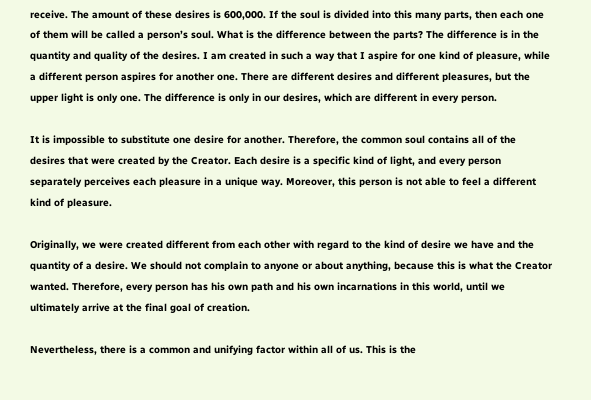receive. The amount of these desires is 600,000. If the soul is divided into this many parts, then each one of them will be called a person’s soul. What is the difference between the parts? The difference is in the quantity and quality of the desires. I am created in such a way that I aspire for one kind of pleasure, while a different person aspires for another one. There are different desires and different pleasures, but the upper light is only one. The difference is only in our desires, which are different in every person.

It is impossible to substitute one desire for another. Therefore, the common soul contains all of the desires that were created by the Creator. Each desire is a specific kind of light, and every person separately perceives each pleasure in a unique way. Moreover, this person is not able to feel a different kind of pleasure.

Originally, we were created different from each other with regard to the kind of desire we have and the quantity of a desire. We should not complain to anyone or about anything, because this is what the Creator wanted. Therefore, every person has his own path and his own incarnations in this world, until we ultimately arrive at the final goal of creation.

Nevertheless, there is a common and unifying factor within all of us. This is the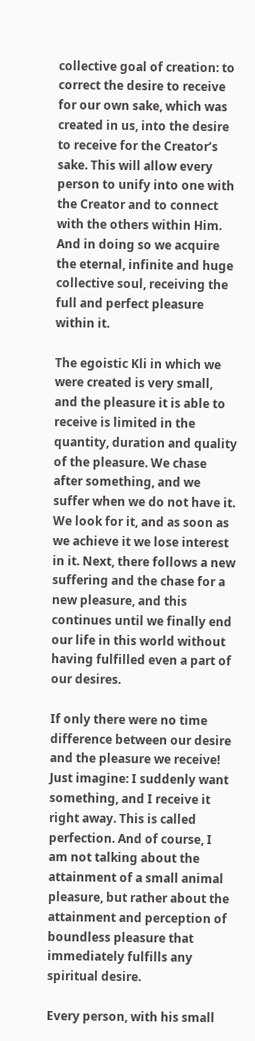collective goal of creation: to correct the desire to receive for our own sake, which was created in us, into the desire to receive for the Creator’s sake. This will allow every person to unify into one with the Creator and to connect with the others within Him. And in doing so we acquire the eternal, infinite and huge collective soul, receiving the full and perfect pleasure within it.

The egoistic Kli in which we were created is very small, and the pleasure it is able to receive is limited in the quantity, duration and quality of the pleasure. We chase after something, and we suffer when we do not have it. We look for it, and as soon as we achieve it we lose interest in it. Next, there follows a new suffering and the chase for a new pleasure, and this continues until we finally end our life in this world without having fulfilled even a part of our desires.

If only there were no time difference between our desire and the pleasure we receive! Just imagine: I suddenly want something, and I receive it right away. This is called perfection. And of course, I am not talking about the attainment of a small animal pleasure, but rather about the attainment and perception of boundless pleasure that immediately fulfills any spiritual desire.

Every person, with his small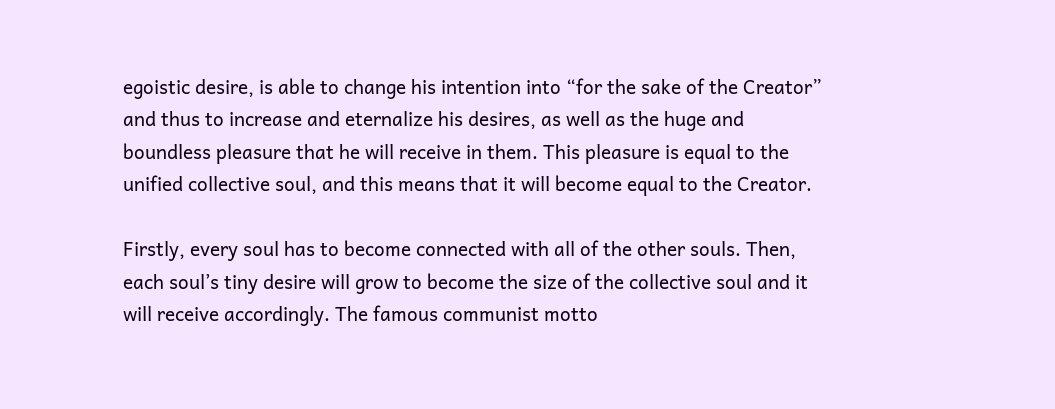egoistic desire, is able to change his intention into “for the sake of the Creator” and thus to increase and eternalize his desires, as well as the huge and boundless pleasure that he will receive in them. This pleasure is equal to the unified collective soul, and this means that it will become equal to the Creator.

Firstly, every soul has to become connected with all of the other souls. Then, each soul’s tiny desire will grow to become the size of the collective soul and it will receive accordingly. The famous communist motto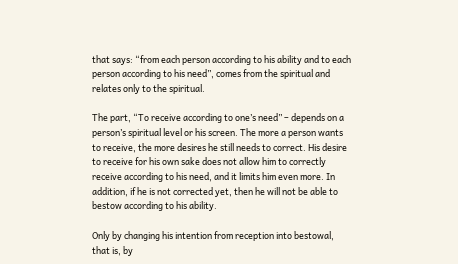that says: “from each person according to his ability and to each person according to his need”, comes from the spiritual and relates only to the spiritual.

The part, “To receive according to one’s need” – depends on a person’s spiritual level or his screen. The more a person wants to receive, the more desires he still needs to correct. His desire to receive for his own sake does not allow him to correctly receive according to his need, and it limits him even more. In addition, if he is not corrected yet, then he will not be able to bestow according to his ability.

Only by changing his intention from reception into bestowal, that is, by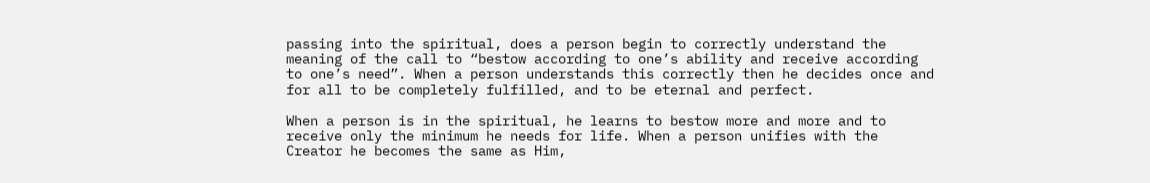passing into the spiritual, does a person begin to correctly understand the meaning of the call to “bestow according to one’s ability and receive according to one’s need”. When a person understands this correctly then he decides once and for all to be completely fulfilled, and to be eternal and perfect.

When a person is in the spiritual, he learns to bestow more and more and to receive only the minimum he needs for life. When a person unifies with the Creator he becomes the same as Him,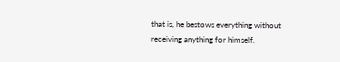that is, he bestows everything without receiving anything for himself.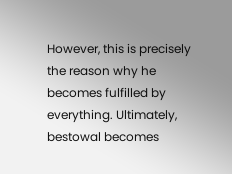However, this is precisely the reason why he becomes fulfilled by everything. Ultimately, bestowal becomes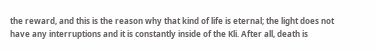the reward, and this is the reason why that kind of life is eternal; the light does not have any interruptions and it is constantly inside of the Kli. After all, death is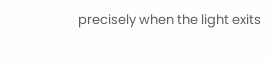precisely when the light exits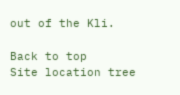out of the Kli.

Back to top
Site location tree